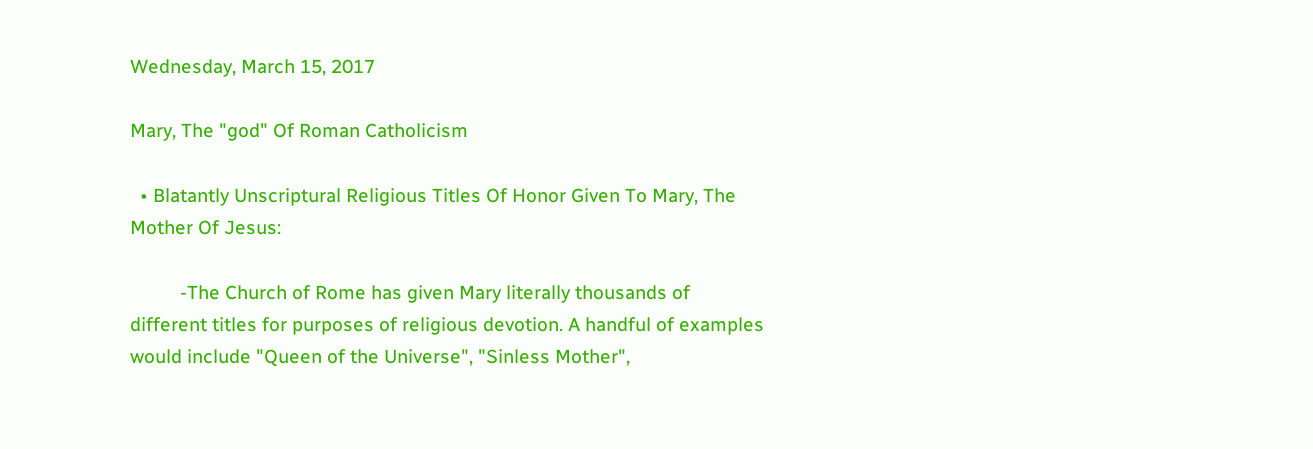Wednesday, March 15, 2017

Mary, The "god" Of Roman Catholicism

  • Blatantly Unscriptural Religious Titles Of Honor Given To Mary, The Mother Of Jesus:

          -The Church of Rome has given Mary literally thousands of different titles for purposes of religious devotion. A handful of examples would include "Queen of the Universe", "Sinless Mother",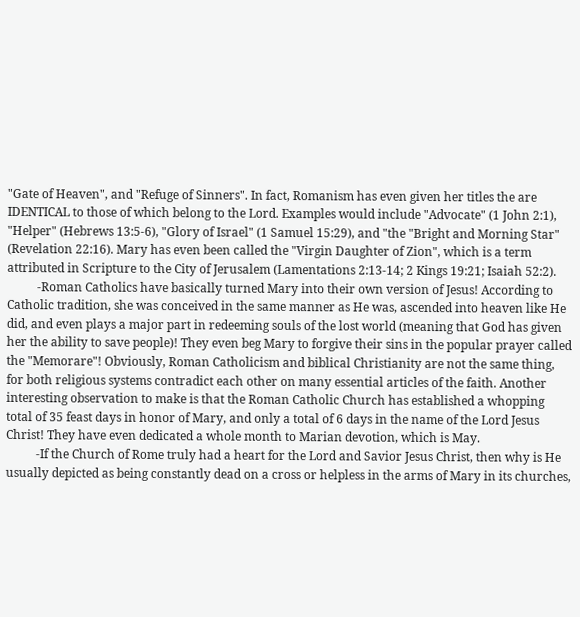"Gate of Heaven", and "Refuge of Sinners". In fact, Romanism has even given her titles the are IDENTICAL to those of which belong to the Lord. Examples would include "Advocate" (1 John 2:1), "Helper" (Hebrews 13:5-6), "Glory of Israel" (1 Samuel 15:29), and "the "Bright and Morning Star" (Revelation 22:16). Mary has even been called the "Virgin Daughter of Zion", which is a term attributed in Scripture to the City of Jerusalem (Lamentations 2:13-14; 2 Kings 19:21; Isaiah 52:2).
          -Roman Catholics have basically turned Mary into their own version of Jesus! According to Catholic tradition, she was conceived in the same manner as He was, ascended into heaven like He did, and even plays a major part in redeeming souls of the lost world (meaning that God has given her the ability to save people)! They even beg Mary to forgive their sins in the popular prayer called the "Memorare"! Obviously, Roman Catholicism and biblical Christianity are not the same thing, for both religious systems contradict each other on many essential articles of the faith. Another interesting observation to make is that the Roman Catholic Church has established a whopping total of 35 feast days in honor of Mary, and only a total of 6 days in the name of the Lord Jesus Christ! They have even dedicated a whole month to Marian devotion, which is May.
          -If the Church of Rome truly had a heart for the Lord and Savior Jesus Christ, then why is He usually depicted as being constantly dead on a cross or helpless in the arms of Mary in its churches,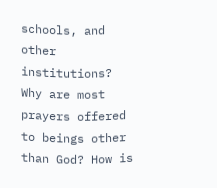schools, and other institutions? Why are most prayers offered to beings other than God? How is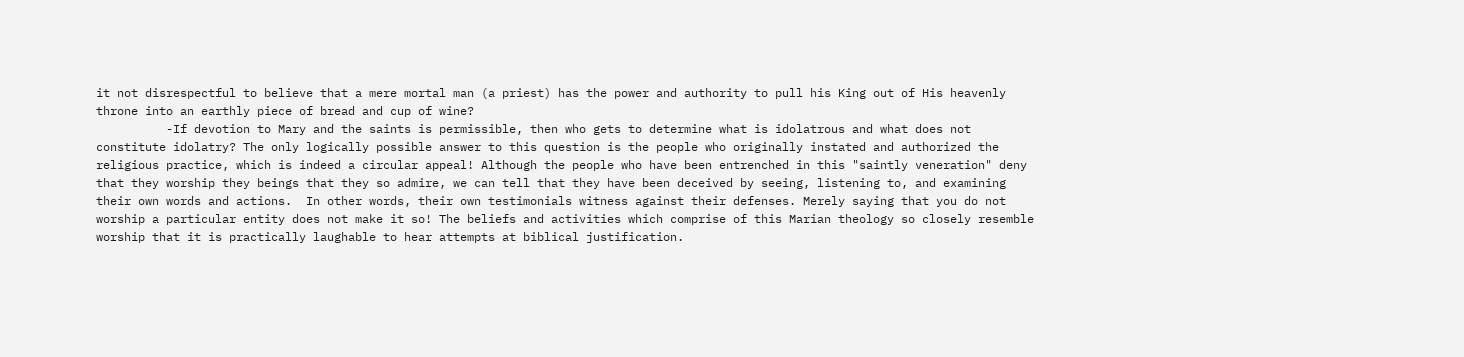it not disrespectful to believe that a mere mortal man (a priest) has the power and authority to pull his King out of His heavenly throne into an earthly piece of bread and cup of wine?
          -If devotion to Mary and the saints is permissible, then who gets to determine what is idolatrous and what does not constitute idolatry? The only logically possible answer to this question is the people who originally instated and authorized the religious practice, which is indeed a circular appeal! Although the people who have been entrenched in this "saintly veneration" deny that they worship they beings that they so admire, we can tell that they have been deceived by seeing, listening to, and examining their own words and actions.  In other words, their own testimonials witness against their defenses. Merely saying that you do not worship a particular entity does not make it so! The beliefs and activities which comprise of this Marian theology so closely resemble worship that it is practically laughable to hear attempts at biblical justification.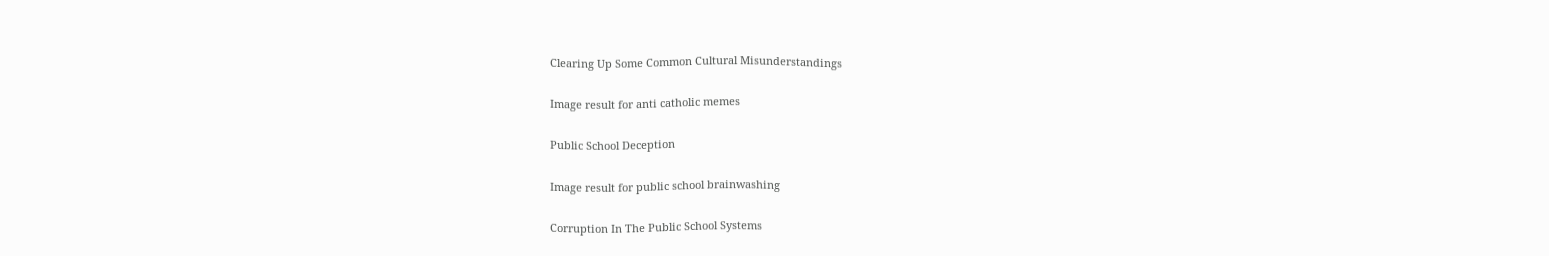Clearing Up Some Common Cultural Misunderstandings

Image result for anti catholic memes

Public School Deception

Image result for public school brainwashing

Corruption In The Public School Systems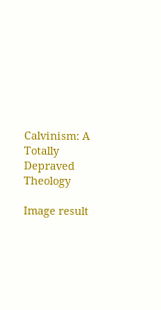Calvinism: A Totally Depraved Theology

Image result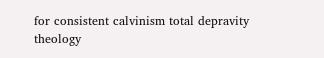for consistent calvinism total depravity theology